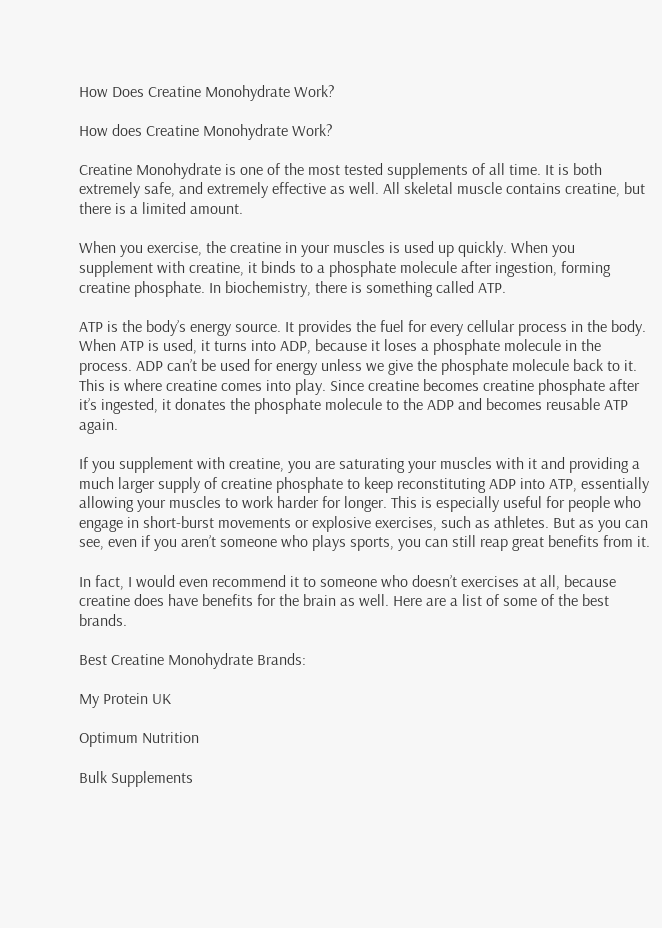How Does Creatine Monohydrate Work?

How does Creatine Monohydrate Work?

Creatine Monohydrate is one of the most tested supplements of all time. It is both extremely safe, and extremely effective as well. All skeletal muscle contains creatine, but there is a limited amount.

When you exercise, the creatine in your muscles is used up quickly. When you supplement with creatine, it binds to a phosphate molecule after ingestion, forming creatine phosphate. In biochemistry, there is something called ATP.

ATP is the body’s energy source. It provides the fuel for every cellular process in the body. When ATP is used, it turns into ADP, because it loses a phosphate molecule in the process. ADP can’t be used for energy unless we give the phosphate molecule back to it. This is where creatine comes into play. Since creatine becomes creatine phosphate after it’s ingested, it donates the phosphate molecule to the ADP and becomes reusable ATP again.

If you supplement with creatine, you are saturating your muscles with it and providing a much larger supply of creatine phosphate to keep reconstituting ADP into ATP, essentially allowing your muscles to work harder for longer. This is especially useful for people who engage in short-burst movements or explosive exercises, such as athletes. But as you can see, even if you aren’t someone who plays sports, you can still reap great benefits from it.

In fact, I would even recommend it to someone who doesn’t exercises at all, because creatine does have benefits for the brain as well. Here are a list of some of the best brands.

Best Creatine Monohydrate Brands:

My Protein UK

Optimum Nutrition

Bulk Supplements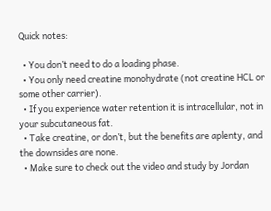Quick notes:

  • You don’t need to do a loading phase.
  • You only need creatine monohydrate (not creatine HCL or some other carrier).
  • If you experience water retention it is intracellular, not in your subcutaneous fat.
  • Take creatine, or don’t, but the benefits are aplenty, and the downsides are none.
  • Make sure to check out the video and study by Jordan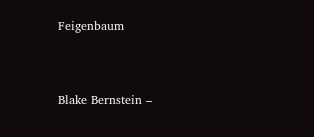Feigenbaum


Blake Bernstein –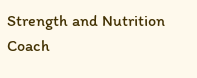Strength and Nutrition Coach